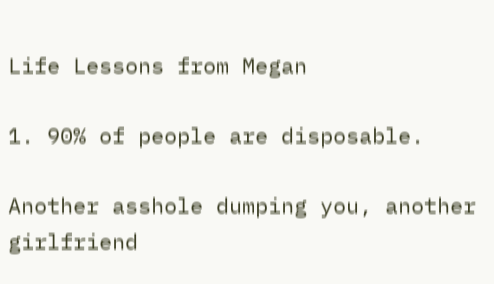Life Lessons from Megan

1. 90% of people are disposable.

Another asshole dumping you, another girlfriend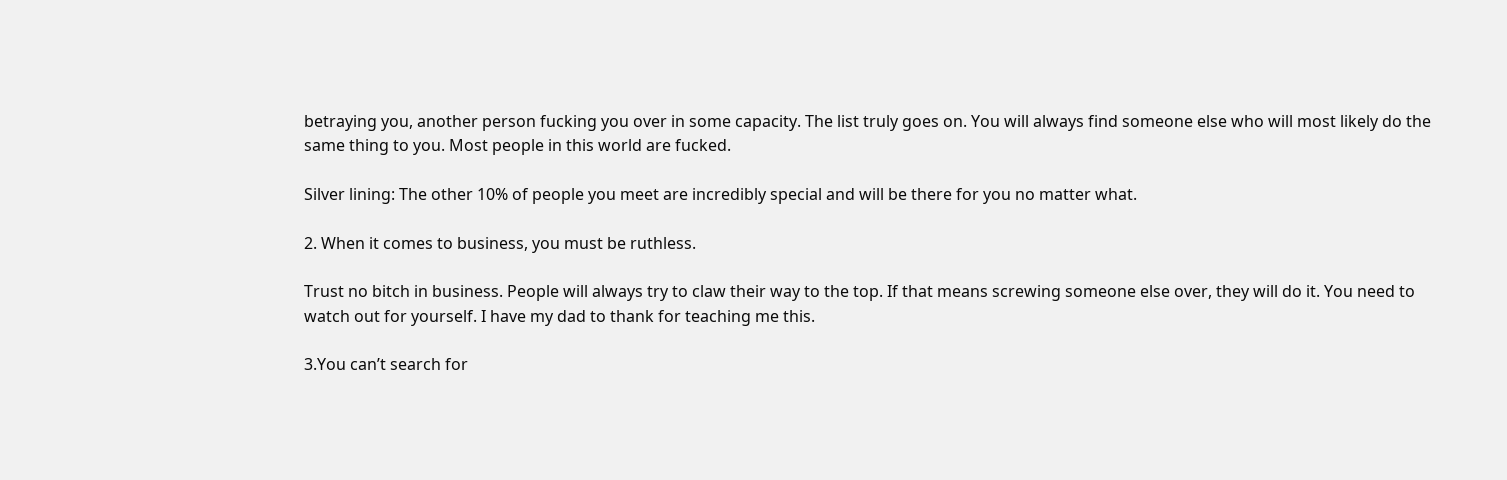betraying you, another person fucking you over in some capacity. The list truly goes on. You will always find someone else who will most likely do the same thing to you. Most people in this world are fucked.

Silver lining: The other 10% of people you meet are incredibly special and will be there for you no matter what.

2. When it comes to business, you must be ruthless.

Trust no bitch in business. People will always try to claw their way to the top. If that means screwing someone else over, they will do it. You need to watch out for yourself. I have my dad to thank for teaching me this.

3.You can’t search for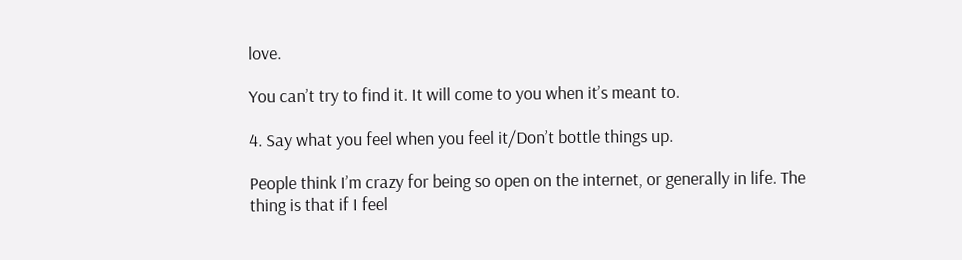love.

You can’t try to find it. It will come to you when it’s meant to.

4. Say what you feel when you feel it/Don’t bottle things up.

People think I’m crazy for being so open on the internet, or generally in life. The thing is that if I feel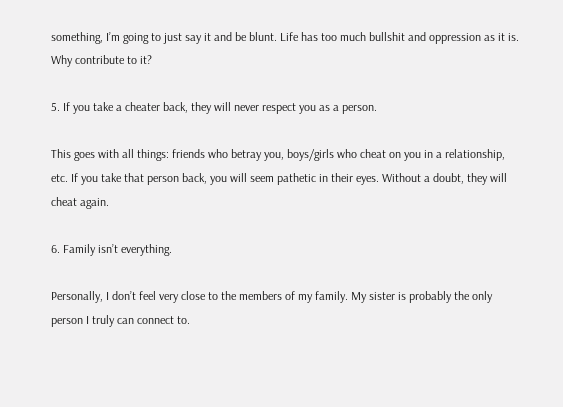something, I’m going to just say it and be blunt. Life has too much bullshit and oppression as it is. Why contribute to it?

5. If you take a cheater back, they will never respect you as a person.

This goes with all things: friends who betray you, boys/girls who cheat on you in a relationship, etc. If you take that person back, you will seem pathetic in their eyes. Without a doubt, they will cheat again.

6. Family isn’t everything.

Personally, I don’t feel very close to the members of my family. My sister is probably the only person I truly can connect to.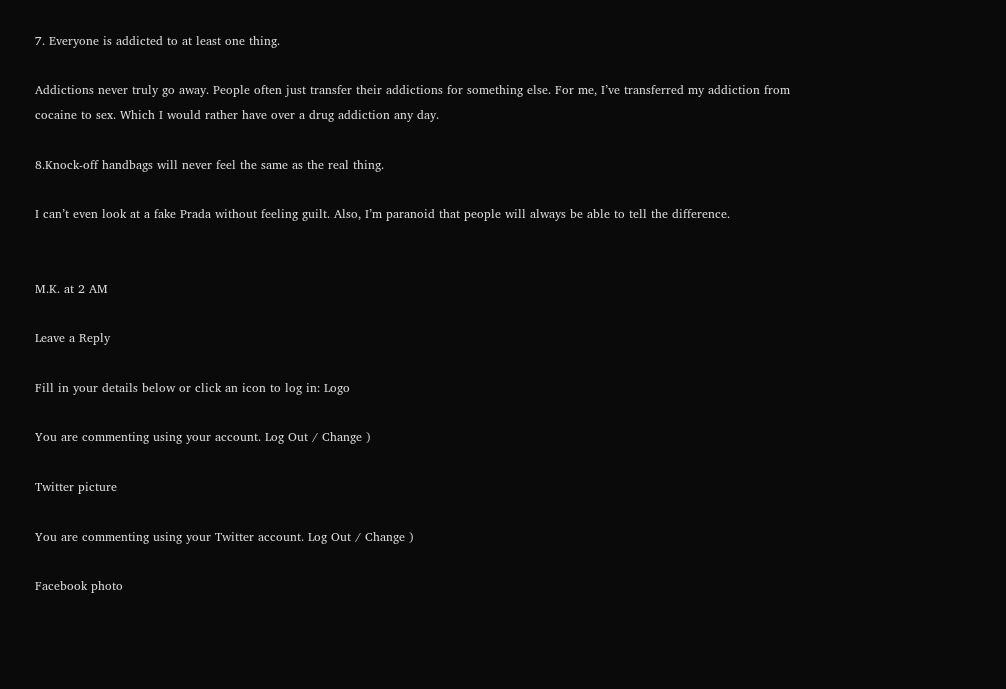7. Everyone is addicted to at least one thing.

Addictions never truly go away. People often just transfer their addictions for something else. For me, I’ve transferred my addiction from cocaine to sex. Which I would rather have over a drug addiction any day.

8.Knock-off handbags will never feel the same as the real thing.

I can’t even look at a fake Prada without feeling guilt. Also, I’m paranoid that people will always be able to tell the difference.


M.K. at 2 AM

Leave a Reply

Fill in your details below or click an icon to log in: Logo

You are commenting using your account. Log Out / Change )

Twitter picture

You are commenting using your Twitter account. Log Out / Change )

Facebook photo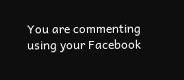You are commenting using your Facebook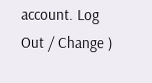account. Log Out / Change )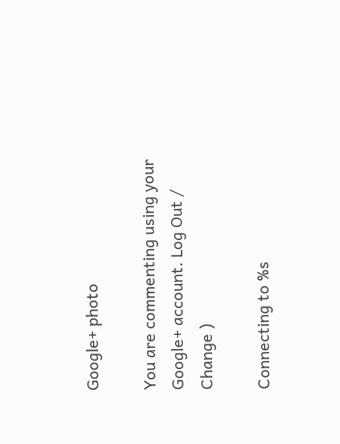Google+ photo

You are commenting using your Google+ account. Log Out / Change )

Connecting to %s